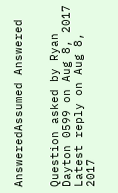AnsweredAssumed Answered


Question asked by Ryan Dayton 0599 on Aug 8, 2017
Latest reply on Aug 8, 2017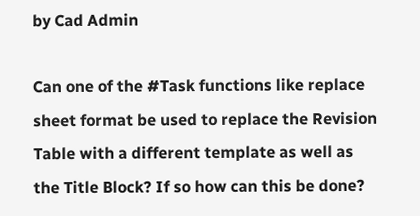by Cad Admin

Can one of the #Task functions like replace sheet format be used to replace the Revision Table with a different template as well as the Title Block? If so how can this be done?